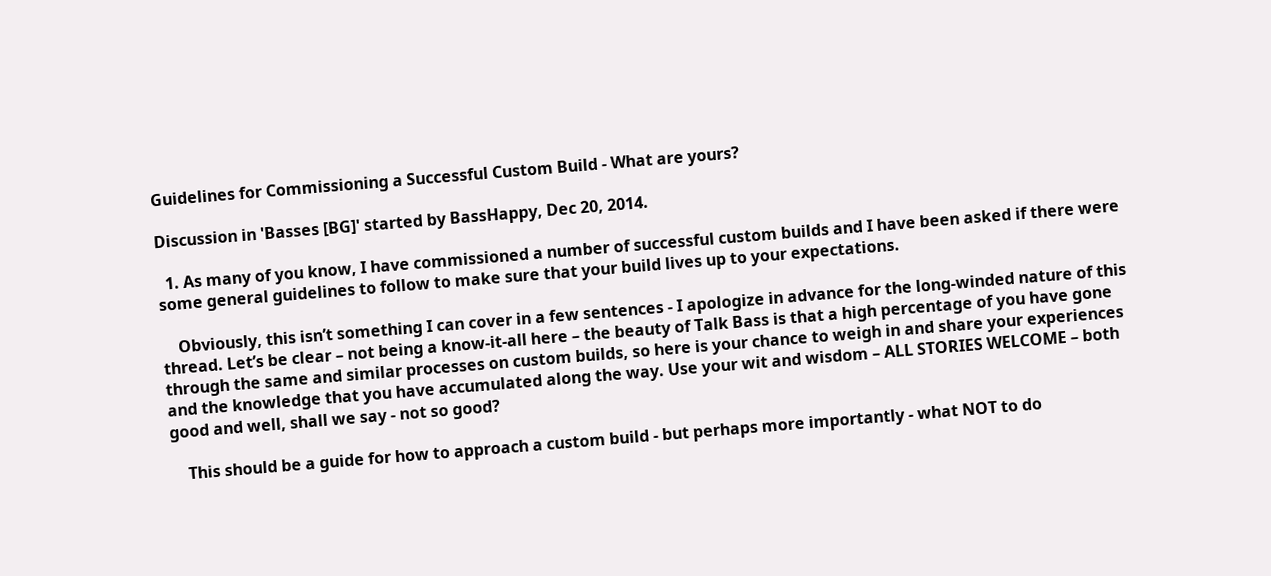Guidelines for Commissioning a Successful Custom Build - What are yours?

Discussion in 'Basses [BG]' started by BassHappy, Dec 20, 2014.

  1. As many of you know, I have commissioned a number of successful custom builds and I have been asked if there were some general guidelines to follow to make sure that your build lives up to your expectations.

    Obviously, this isn’t something I can cover in a few sentences - I apologize in advance for the long-winded nature of this thread. Let’s be clear – not being a know-it-all here – the beauty of Talk Bass is that a high percentage of you have gone through the same and similar processes on custom builds, so here is your chance to weigh in and share your experiences and the knowledge that you have accumulated along the way. Use your wit and wisdom – ALL STORIES WELCOME – both good and well, shall we say - not so good?

    This should be a guide for how to approach a custom build - but perhaps more importantly - what NOT to do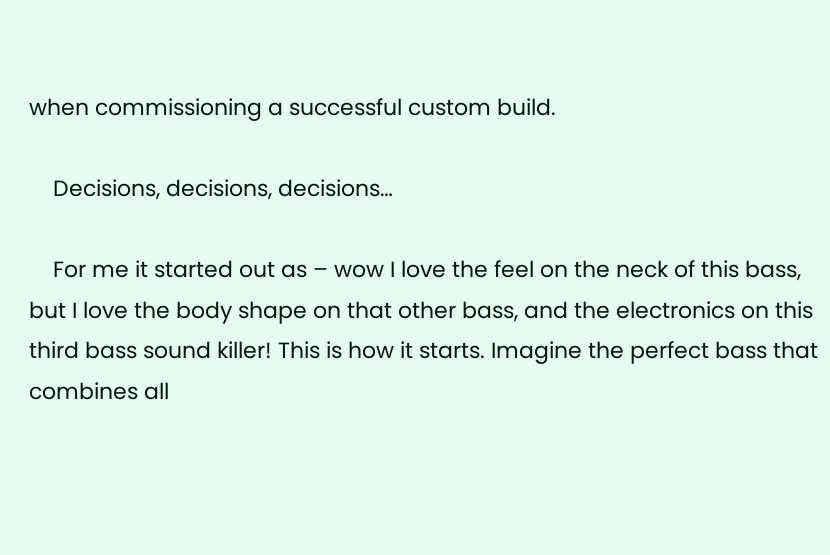when commissioning a successful custom build.

    Decisions, decisions, decisions…

    For me it started out as – wow I love the feel on the neck of this bass, but I love the body shape on that other bass, and the electronics on this third bass sound killer! This is how it starts. Imagine the perfect bass that combines all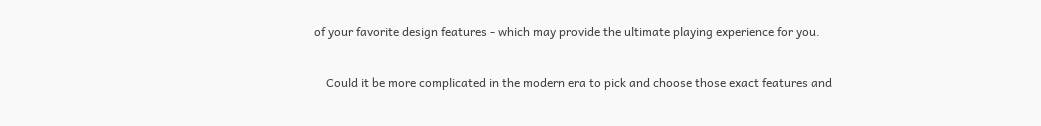of your favorite design features - which may provide the ultimate playing experience for you.

    Could it be more complicated in the modern era to pick and choose those exact features and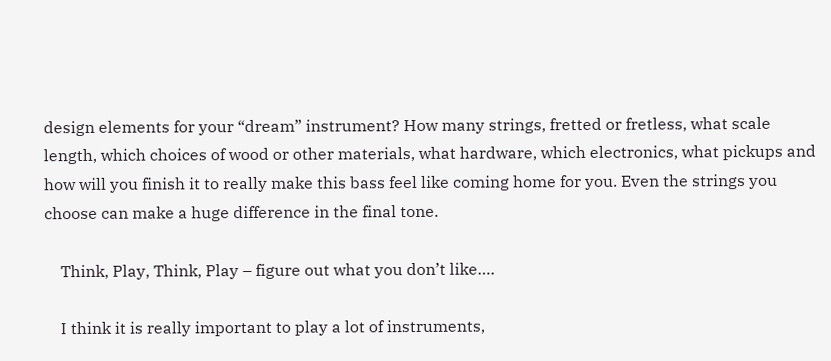design elements for your “dream” instrument? How many strings, fretted or fretless, what scale length, which choices of wood or other materials, what hardware, which electronics, what pickups and how will you finish it to really make this bass feel like coming home for you. Even the strings you choose can make a huge difference in the final tone.

    Think, Play, Think, Play – figure out what you don’t like….

    I think it is really important to play a lot of instruments,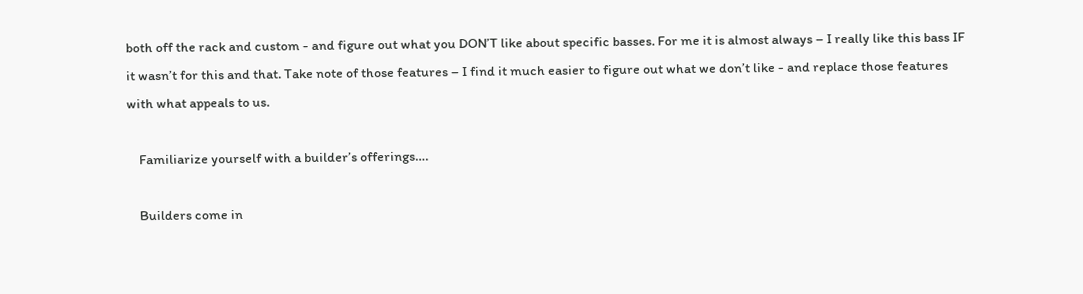both off the rack and custom - and figure out what you DON’T like about specific basses. For me it is almost always – I really like this bass IF it wasn’t for this and that. Take note of those features – I find it much easier to figure out what we don’t like - and replace those features with what appeals to us.

    Familiarize yourself with a builder’s offerings….

    Builders come in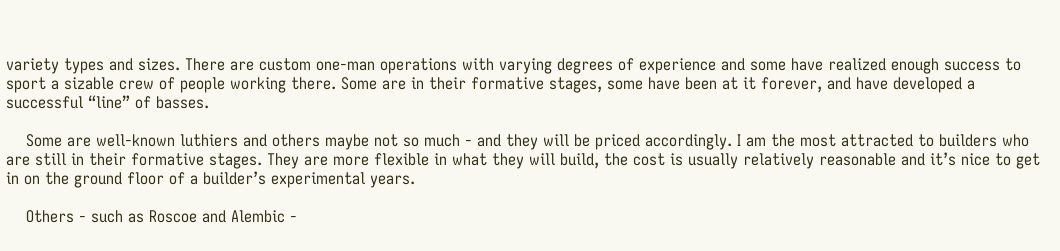variety types and sizes. There are custom one-man operations with varying degrees of experience and some have realized enough success to sport a sizable crew of people working there. Some are in their formative stages, some have been at it forever, and have developed a successful “line” of basses.

    Some are well-known luthiers and others maybe not so much - and they will be priced accordingly. I am the most attracted to builders who are still in their formative stages. They are more flexible in what they will build, the cost is usually relatively reasonable and it’s nice to get in on the ground floor of a builder’s experimental years.

    Others - such as Roscoe and Alembic -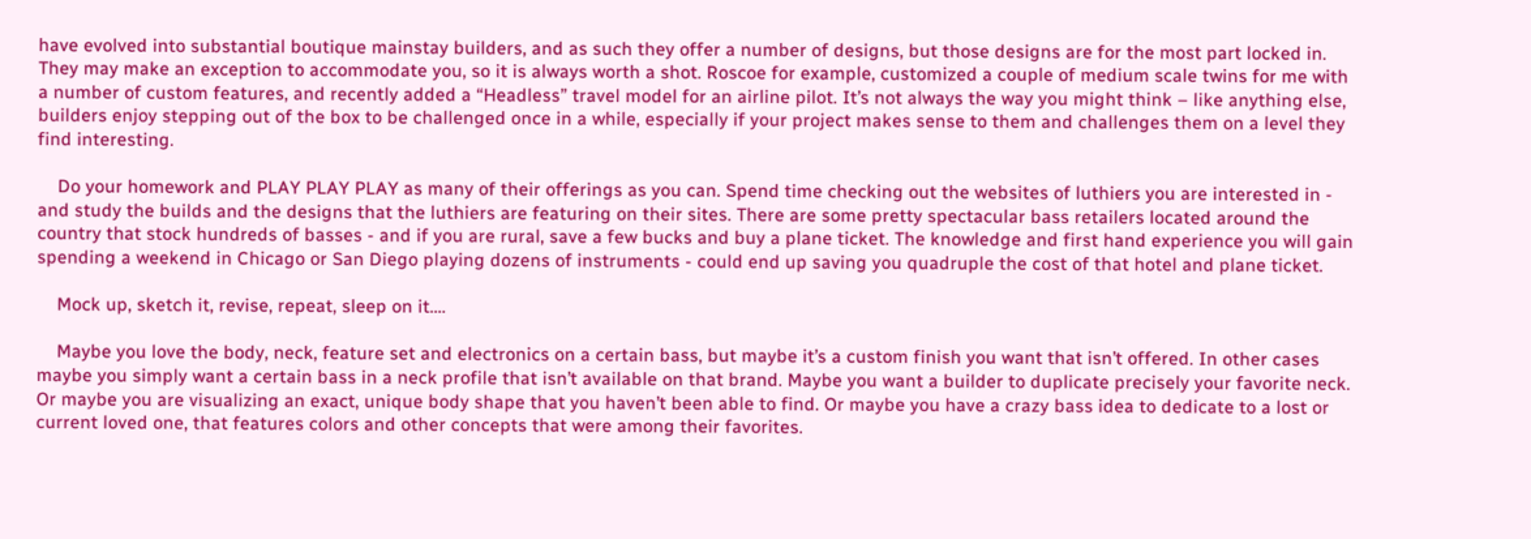have evolved into substantial boutique mainstay builders, and as such they offer a number of designs, but those designs are for the most part locked in. They may make an exception to accommodate you, so it is always worth a shot. Roscoe for example, customized a couple of medium scale twins for me with a number of custom features, and recently added a “Headless” travel model for an airline pilot. It’s not always the way you might think – like anything else, builders enjoy stepping out of the box to be challenged once in a while, especially if your project makes sense to them and challenges them on a level they find interesting.

    Do your homework and PLAY PLAY PLAY as many of their offerings as you can. Spend time checking out the websites of luthiers you are interested in - and study the builds and the designs that the luthiers are featuring on their sites. There are some pretty spectacular bass retailers located around the country that stock hundreds of basses - and if you are rural, save a few bucks and buy a plane ticket. The knowledge and first hand experience you will gain spending a weekend in Chicago or San Diego playing dozens of instruments - could end up saving you quadruple the cost of that hotel and plane ticket.

    Mock up, sketch it, revise, repeat, sleep on it….

    Maybe you love the body, neck, feature set and electronics on a certain bass, but maybe it’s a custom finish you want that isn’t offered. In other cases maybe you simply want a certain bass in a neck profile that isn’t available on that brand. Maybe you want a builder to duplicate precisely your favorite neck. Or maybe you are visualizing an exact, unique body shape that you haven’t been able to find. Or maybe you have a crazy bass idea to dedicate to a lost or current loved one, that features colors and other concepts that were among their favorites.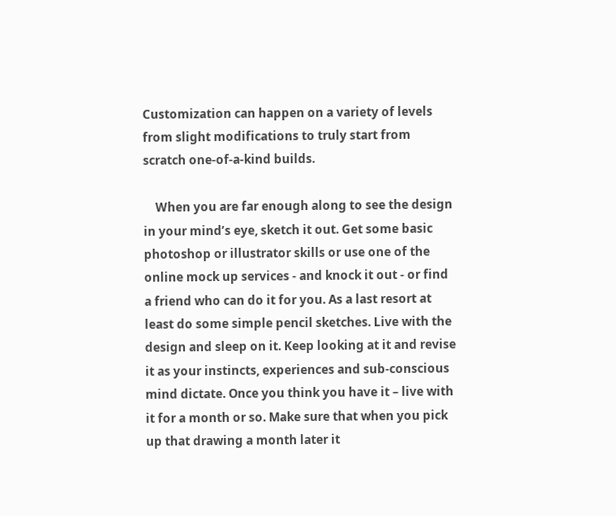Customization can happen on a variety of levels from slight modifications to truly start from scratch one-of-a-kind builds.

    When you are far enough along to see the design in your mind’s eye, sketch it out. Get some basic photoshop or illustrator skills or use one of the online mock up services - and knock it out - or find a friend who can do it for you. As a last resort at least do some simple pencil sketches. Live with the design and sleep on it. Keep looking at it and revise it as your instincts, experiences and sub-conscious mind dictate. Once you think you have it – live with it for a month or so. Make sure that when you pick up that drawing a month later it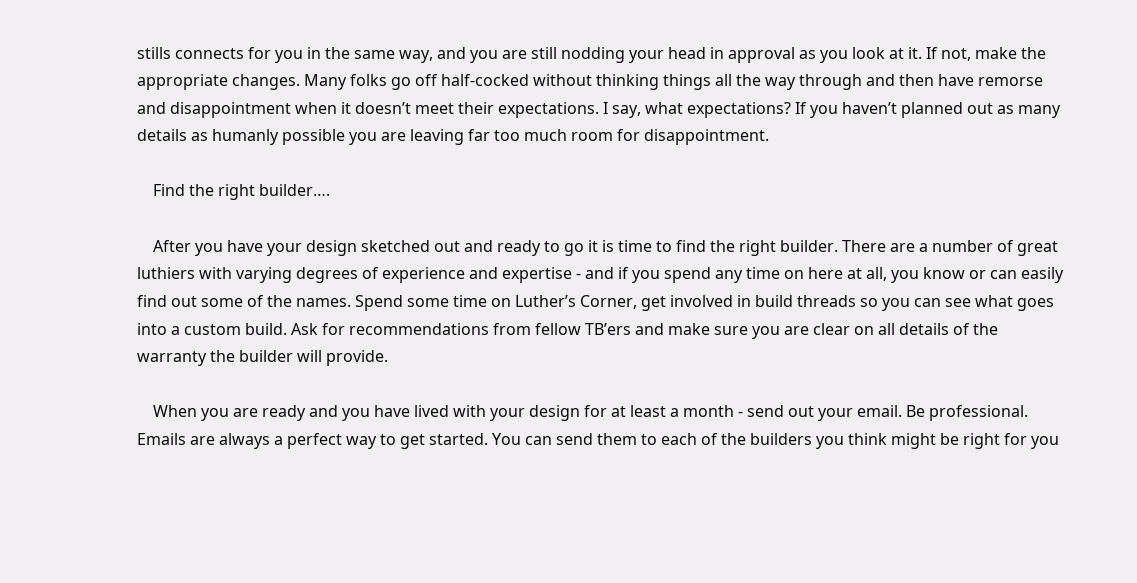stills connects for you in the same way, and you are still nodding your head in approval as you look at it. If not, make the appropriate changes. Many folks go off half-cocked without thinking things all the way through and then have remorse and disappointment when it doesn’t meet their expectations. I say, what expectations? If you haven’t planned out as many details as humanly possible you are leaving far too much room for disappointment.

    Find the right builder….

    After you have your design sketched out and ready to go it is time to find the right builder. There are a number of great luthiers with varying degrees of experience and expertise - and if you spend any time on here at all, you know or can easily find out some of the names. Spend some time on Luther’s Corner, get involved in build threads so you can see what goes into a custom build. Ask for recommendations from fellow TB’ers and make sure you are clear on all details of the warranty the builder will provide.

    When you are ready and you have lived with your design for at least a month - send out your email. Be professional. Emails are always a perfect way to get started. You can send them to each of the builders you think might be right for you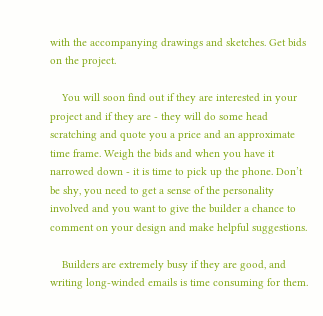with the accompanying drawings and sketches. Get bids on the project.

    You will soon find out if they are interested in your project and if they are - they will do some head scratching and quote you a price and an approximate time frame. Weigh the bids and when you have it narrowed down - it is time to pick up the phone. Don’t be shy, you need to get a sense of the personality involved and you want to give the builder a chance to comment on your design and make helpful suggestions.

    Builders are extremely busy if they are good, and writing long-winded emails is time consuming for them.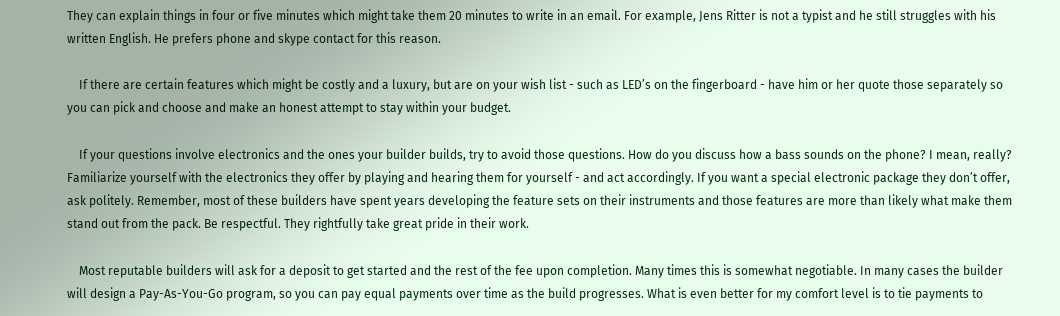They can explain things in four or five minutes which might take them 20 minutes to write in an email. For example, Jens Ritter is not a typist and he still struggles with his written English. He prefers phone and skype contact for this reason.

    If there are certain features which might be costly and a luxury, but are on your wish list - such as LED’s on the fingerboard - have him or her quote those separately so you can pick and choose and make an honest attempt to stay within your budget.

    If your questions involve electronics and the ones your builder builds, try to avoid those questions. How do you discuss how a bass sounds on the phone? I mean, really? Familiarize yourself with the electronics they offer by playing and hearing them for yourself - and act accordingly. If you want a special electronic package they don’t offer, ask politely. Remember, most of these builders have spent years developing the feature sets on their instruments and those features are more than likely what make them stand out from the pack. Be respectful. They rightfully take great pride in their work.

    Most reputable builders will ask for a deposit to get started and the rest of the fee upon completion. Many times this is somewhat negotiable. In many cases the builder will design a Pay-As-You-Go program, so you can pay equal payments over time as the build progresses. What is even better for my comfort level is to tie payments to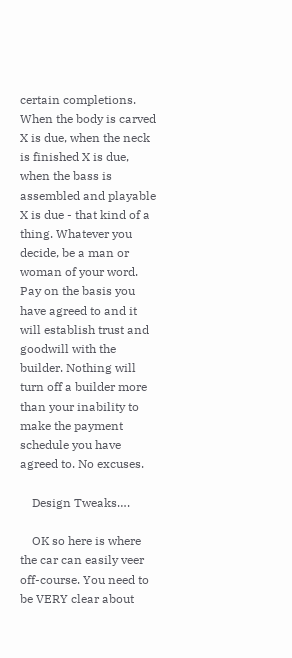certain completions. When the body is carved X is due, when the neck is finished X is due, when the bass is assembled and playable X is due - that kind of a thing. Whatever you decide, be a man or woman of your word. Pay on the basis you have agreed to and it will establish trust and goodwill with the builder. Nothing will turn off a builder more than your inability to make the payment schedule you have agreed to. No excuses.

    Design Tweaks….

    OK so here is where the car can easily veer off-course. You need to be VERY clear about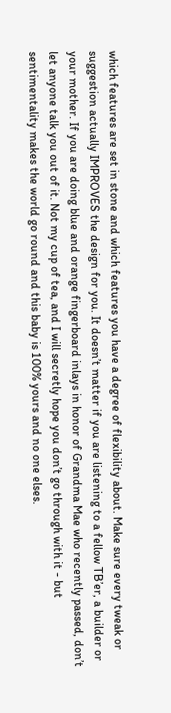which features are set in stone and which features you have a degree of flexibility about. Make sure every tweak or suggestion actually IMPROVES the design for you. It doesn’t matter if you are listening to a fellow TB’er, a builder or your mother. If you are doing blue and orange fingerboard inlays in honor of Grandma Mae who recently passed, don’t let anyone talk you out of it. Not my cup of tea, and I will secretly hope you don’t go through with it - but sentimentality makes the world go round and this baby is 100% yours and no one elses.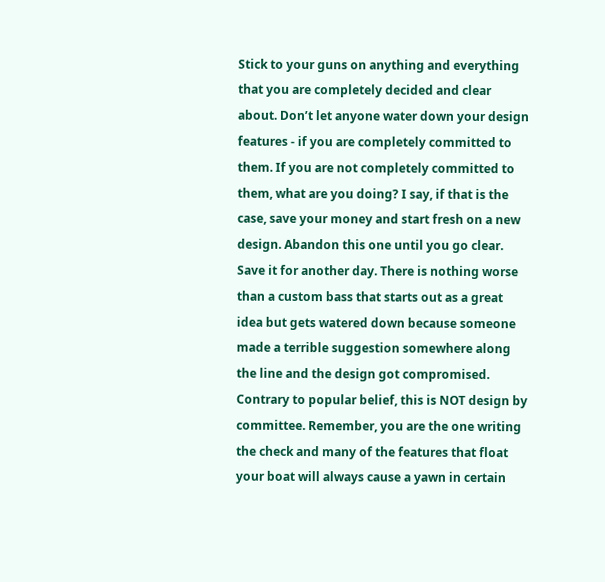Stick to your guns on anything and everything that you are completely decided and clear about. Don’t let anyone water down your design features - if you are completely committed to them. If you are not completely committed to them, what are you doing? I say, if that is the case, save your money and start fresh on a new design. Abandon this one until you go clear. Save it for another day. There is nothing worse than a custom bass that starts out as a great idea but gets watered down because someone made a terrible suggestion somewhere along the line and the design got compromised. Contrary to popular belief, this is NOT design by committee. Remember, you are the one writing the check and many of the features that float your boat will always cause a yawn in certain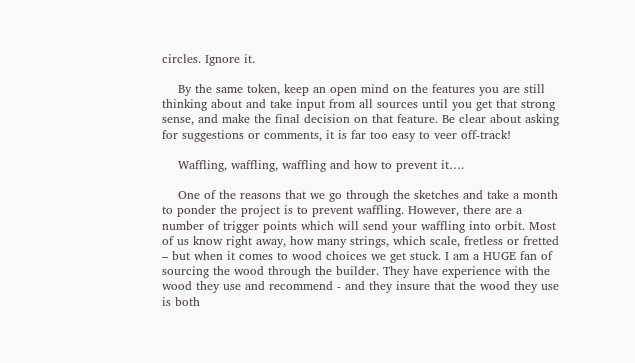circles. Ignore it.

    By the same token, keep an open mind on the features you are still thinking about and take input from all sources until you get that strong sense, and make the final decision on that feature. Be clear about asking for suggestions or comments, it is far too easy to veer off-track!

    Waffling, waffling, waffling and how to prevent it….

    One of the reasons that we go through the sketches and take a month to ponder the project is to prevent waffling. However, there are a number of trigger points which will send your waffling into orbit. Most of us know right away, how many strings, which scale, fretless or fretted – but when it comes to wood choices we get stuck. I am a HUGE fan of sourcing the wood through the builder. They have experience with the wood they use and recommend - and they insure that the wood they use is both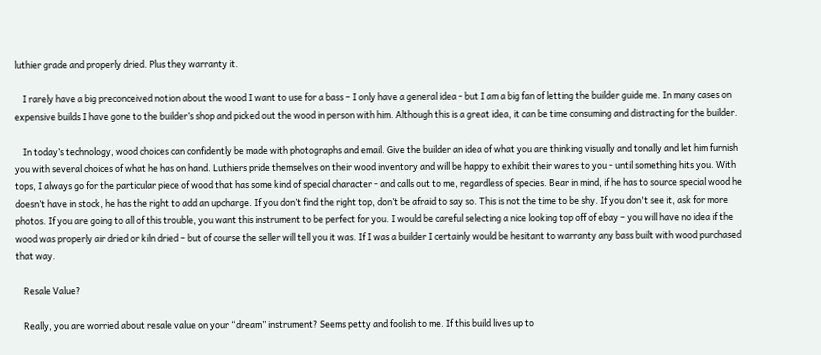luthier grade and properly dried. Plus they warranty it.

    I rarely have a big preconceived notion about the wood I want to use for a bass – I only have a general idea - but I am a big fan of letting the builder guide me. In many cases on expensive builds I have gone to the builder’s shop and picked out the wood in person with him. Although this is a great idea, it can be time consuming and distracting for the builder.

    In today’s technology, wood choices can confidently be made with photographs and email. Give the builder an idea of what you are thinking visually and tonally and let him furnish you with several choices of what he has on hand. Luthiers pride themselves on their wood inventory and will be happy to exhibit their wares to you - until something hits you. With tops, I always go for the particular piece of wood that has some kind of special character - and calls out to me, regardless of species. Bear in mind, if he has to source special wood he doesn’t have in stock, he has the right to add an upcharge. If you don’t find the right top, don’t be afraid to say so. This is not the time to be shy. If you don't see it, ask for more photos. If you are going to all of this trouble, you want this instrument to be perfect for you. I would be careful selecting a nice looking top off of ebay – you will have no idea if the wood was properly air dried or kiln dried – but of course the seller will tell you it was. If I was a builder I certainly would be hesitant to warranty any bass built with wood purchased that way.

    Resale Value?

    Really, you are worried about resale value on your “dream” instrument? Seems petty and foolish to me. If this build lives up to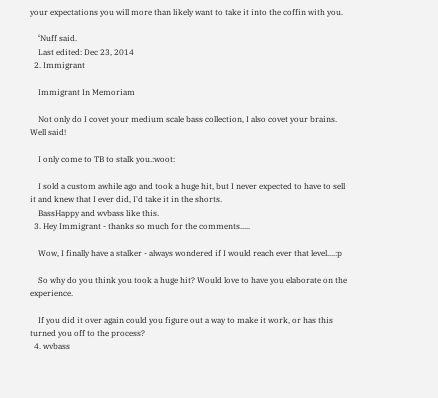your expectations you will more than likely want to take it into the coffin with you.

    ‘Nuff said.
    Last edited: Dec 23, 2014
  2. Immigrant

    Immigrant In Memoriam

    Not only do I covet your medium scale bass collection, I also covet your brains. Well said!

    I only come to TB to stalk you.:woot:

    I sold a custom awhile ago and took a huge hit, but I never expected to have to sell it and knew that I ever did, I'd take it in the shorts.
    BassHappy and wvbass like this.
  3. Hey Immigrant - thanks so much for the comments.....

    Wow, I finally have a stalker - always wondered if I would reach ever that level....:p

    So why do you think you took a huge hit? Would love to have you elaborate on the experience.

    If you did it over again could you figure out a way to make it work, or has this turned you off to the process?
  4. wvbass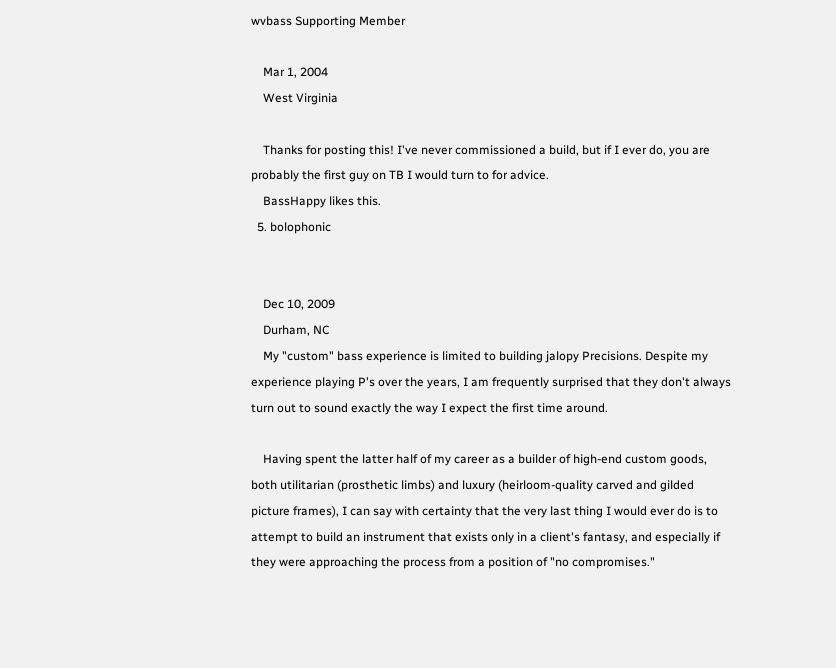wvbass Supporting Member

    Mar 1, 2004
    West Virginia

    Thanks for posting this! I've never commissioned a build, but if I ever do, you are probably the first guy on TB I would turn to for advice.
    BassHappy likes this.
  5. bolophonic


    Dec 10, 2009
    Durham, NC
    My "custom" bass experience is limited to building jalopy Precisions. Despite my experience playing P's over the years, I am frequently surprised that they don't always turn out to sound exactly the way I expect the first time around.

    Having spent the latter half of my career as a builder of high-end custom goods, both utilitarian (prosthetic limbs) and luxury (heirloom-quality carved and gilded picture frames), I can say with certainty that the very last thing I would ever do is to attempt to build an instrument that exists only in a client's fantasy, and especially if they were approaching the process from a position of "no compromises."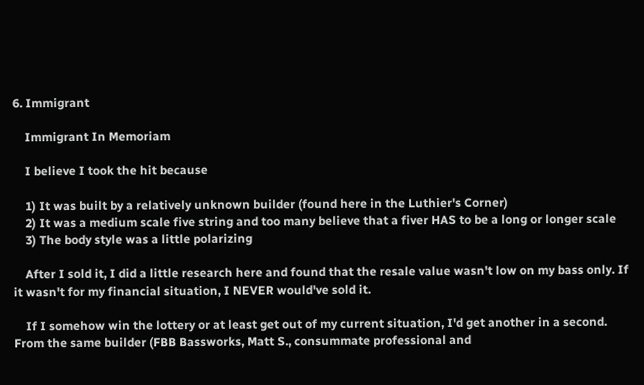6. Immigrant

    Immigrant In Memoriam

    I believe I took the hit because

    1) It was built by a relatively unknown builder (found here in the Luthier's Corner)
    2) It was a medium scale five string and too many believe that a fiver HAS to be a long or longer scale
    3) The body style was a little polarizing

    After I sold it, I did a little research here and found that the resale value wasn't low on my bass only. If it wasn't for my financial situation, I NEVER would've sold it.

    If I somehow win the lottery or at least get out of my current situation, I'd get another in a second. From the same builder (FBB Bassworks, Matt S., consummate professional and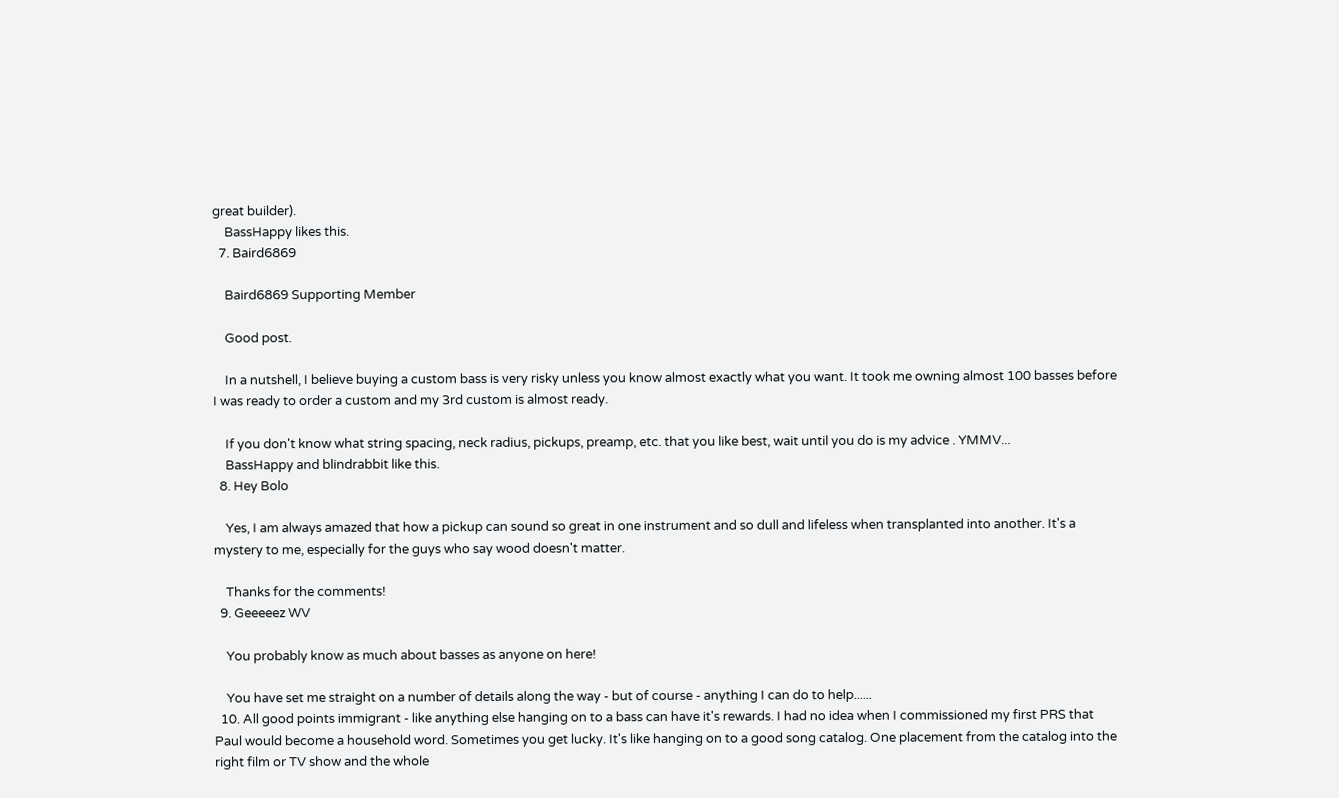great builder).
    BassHappy likes this.
  7. Baird6869

    Baird6869 Supporting Member

    Good post.

    In a nutshell, I believe buying a custom bass is very risky unless you know almost exactly what you want. It took me owning almost 100 basses before I was ready to order a custom and my 3rd custom is almost ready.

    If you don't know what string spacing, neck radius, pickups, preamp, etc. that you like best, wait until you do is my advice . YMMV...
    BassHappy and blindrabbit like this.
  8. Hey Bolo

    Yes, I am always amazed that how a pickup can sound so great in one instrument and so dull and lifeless when transplanted into another. It's a mystery to me, especially for the guys who say wood doesn't matter.

    Thanks for the comments!
  9. Geeeeez WV

    You probably know as much about basses as anyone on here!

    You have set me straight on a number of details along the way - but of course - anything I can do to help......
  10. All good points immigrant - like anything else hanging on to a bass can have it's rewards. I had no idea when I commissioned my first PRS that Paul would become a household word. Sometimes you get lucky. It's like hanging on to a good song catalog. One placement from the catalog into the right film or TV show and the whole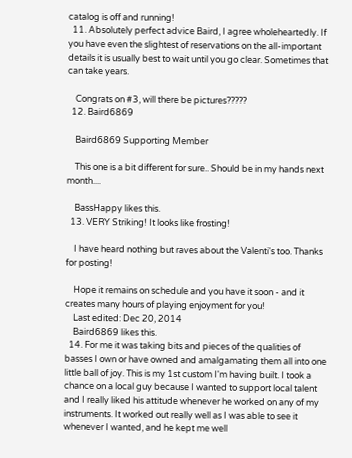catalog is off and running!
  11. Absolutely perfect advice Baird, I agree wholeheartedly. If you have even the slightest of reservations on the all-important details it is usually best to wait until you go clear. Sometimes that can take years.

    Congrats on #3, will there be pictures?????
  12. Baird6869

    Baird6869 Supporting Member

    This one is a bit different for sure.. Should be in my hands next month....

    BassHappy likes this.
  13. VERY Striking! It looks like frosting!

    I have heard nothing but raves about the Valenti's too. Thanks for posting!

    Hope it remains on schedule and you have it soon - and it creates many hours of playing enjoyment for you!
    Last edited: Dec 20, 2014
    Baird6869 likes this.
  14. For me it was taking bits and pieces of the qualities of basses I own or have owned and amalgamating them all into one little ball of joy. This is my 1st custom I'm having built. I took a chance on a local guy because I wanted to support local talent and I really liked his attitude whenever he worked on any of my instruments. It worked out really well as I was able to see it whenever I wanted, and he kept me well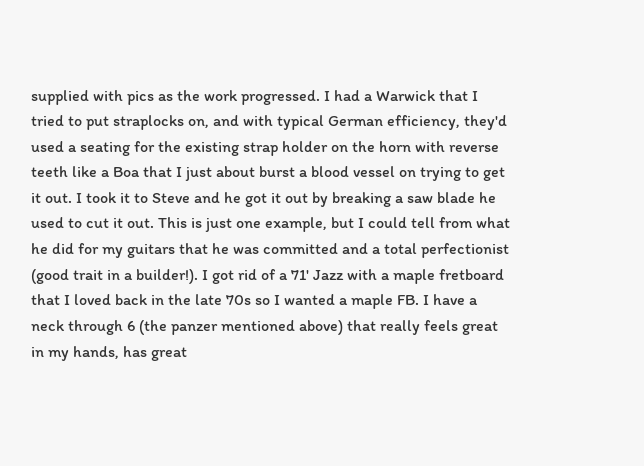supplied with pics as the work progressed. I had a Warwick that I tried to put straplocks on, and with typical German efficiency, they'd used a seating for the existing strap holder on the horn with reverse teeth like a Boa that I just about burst a blood vessel on trying to get it out. I took it to Steve and he got it out by breaking a saw blade he used to cut it out. This is just one example, but I could tell from what he did for my guitars that he was committed and a total perfectionist (good trait in a builder!). I got rid of a 71' Jazz with a maple fretboard that I loved back in the late 70s so I wanted a maple FB. I have a neck through 6 (the panzer mentioned above) that really feels great in my hands, has great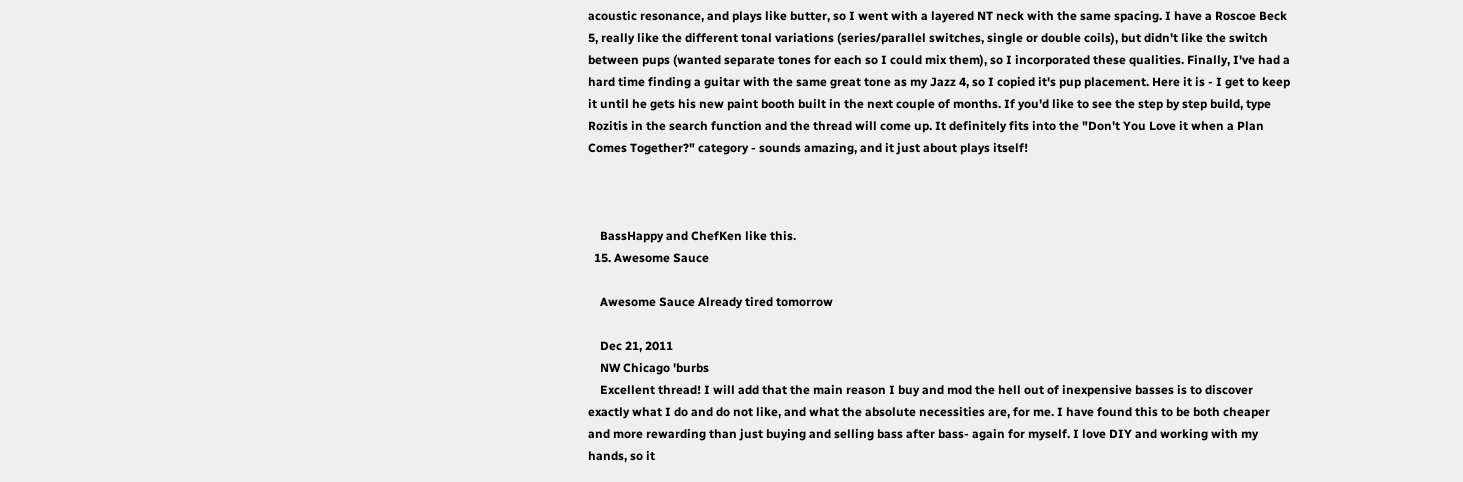acoustic resonance, and plays like butter, so I went with a layered NT neck with the same spacing. I have a Roscoe Beck 5, really like the different tonal variations (series/parallel switches, single or double coils), but didn't like the switch between pups (wanted separate tones for each so I could mix them), so I incorporated these qualities. Finally, I've had a hard time finding a guitar with the same great tone as my Jazz 4, so I copied it's pup placement. Here it is - I get to keep it until he gets his new paint booth built in the next couple of months. If you'd like to see the step by step build, type Rozitis in the search function and the thread will come up. It definitely fits into the "Don't You Love it when a Plan Comes Together?" category - sounds amazing, and it just about plays itself!



    BassHappy and ChefKen like this.
  15. Awesome Sauce

    Awesome Sauce Already tired tomorrow

    Dec 21, 2011
    NW Chicago 'burbs
    Excellent thread! I will add that the main reason I buy and mod the hell out of inexpensive basses is to discover exactly what I do and do not like, and what the absolute necessities are, for me. I have found this to be both cheaper and more rewarding than just buying and selling bass after bass- again for myself. I love DIY and working with my hands, so it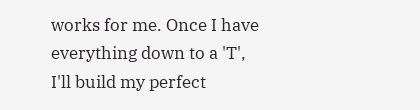works for me. Once I have everything down to a 'T', I'll build my perfect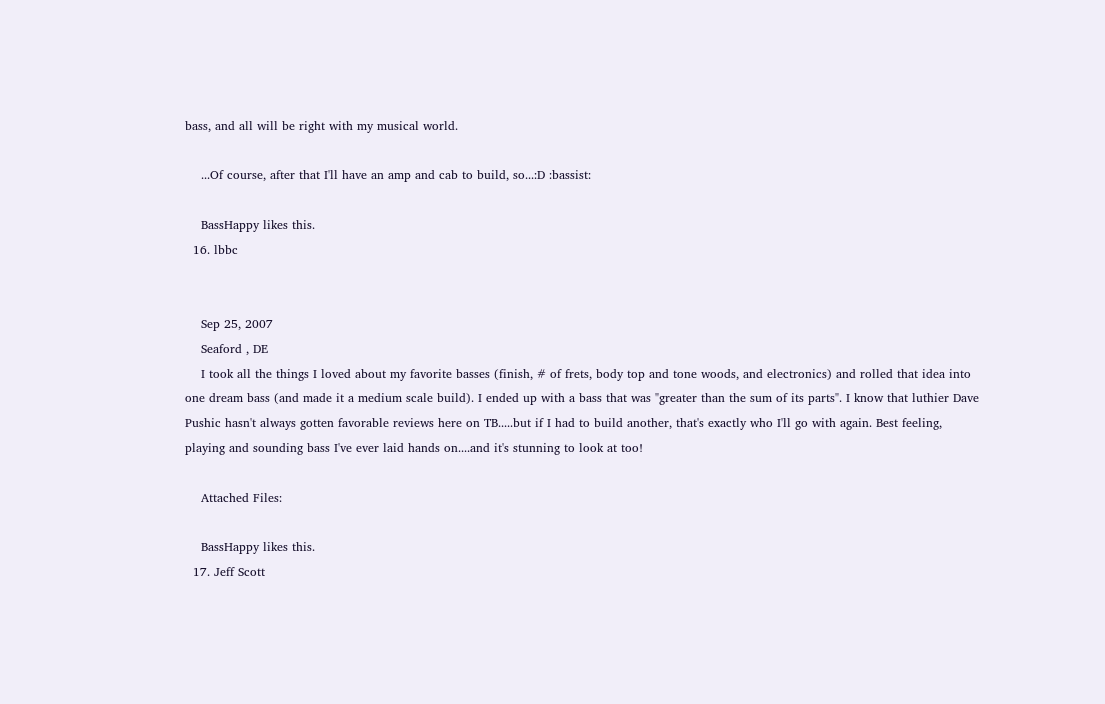bass, and all will be right with my musical world.

    ...Of course, after that I'll have an amp and cab to build, so...:D :bassist:

    BassHappy likes this.
  16. lbbc


    Sep 25, 2007
    Seaford , DE
    I took all the things I loved about my favorite basses (finish, # of frets, body top and tone woods, and electronics) and rolled that idea into one dream bass (and made it a medium scale build). I ended up with a bass that was "greater than the sum of its parts". I know that luthier Dave Pushic hasn't always gotten favorable reviews here on TB.....but if I had to build another, that's exactly who I'll go with again. Best feeling, playing and sounding bass I've ever laid hands on....and it's stunning to look at too!

    Attached Files:

    BassHappy likes this.
  17. Jeff Scott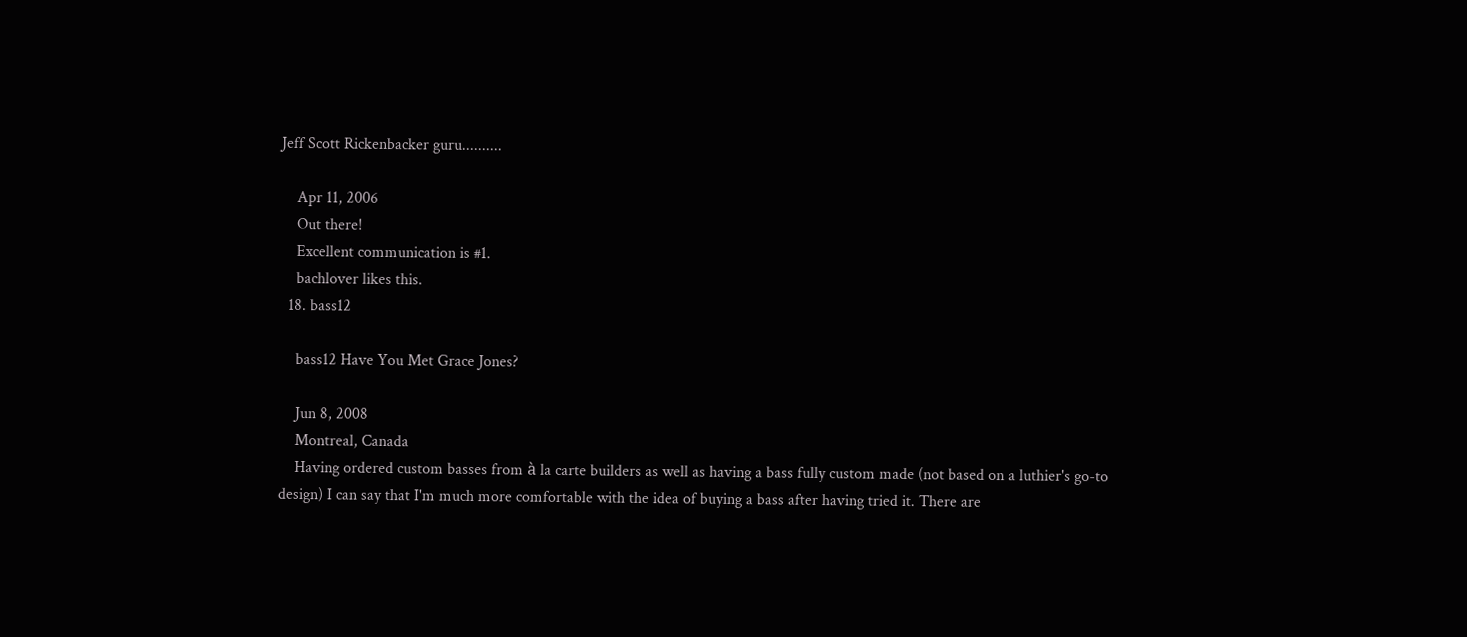Jeff Scott Rickenbacker guru..........

    Apr 11, 2006
    Out there!
    Excellent communication is #1.
    bachlover likes this.
  18. bass12

    bass12 Have You Met Grace Jones?

    Jun 8, 2008
    Montreal, Canada
    Having ordered custom basses from à la carte builders as well as having a bass fully custom made (not based on a luthier's go-to design) I can say that I'm much more comfortable with the idea of buying a bass after having tried it. There are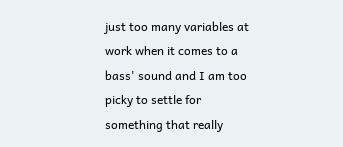just too many variables at work when it comes to a bass' sound and I am too picky to settle for something that really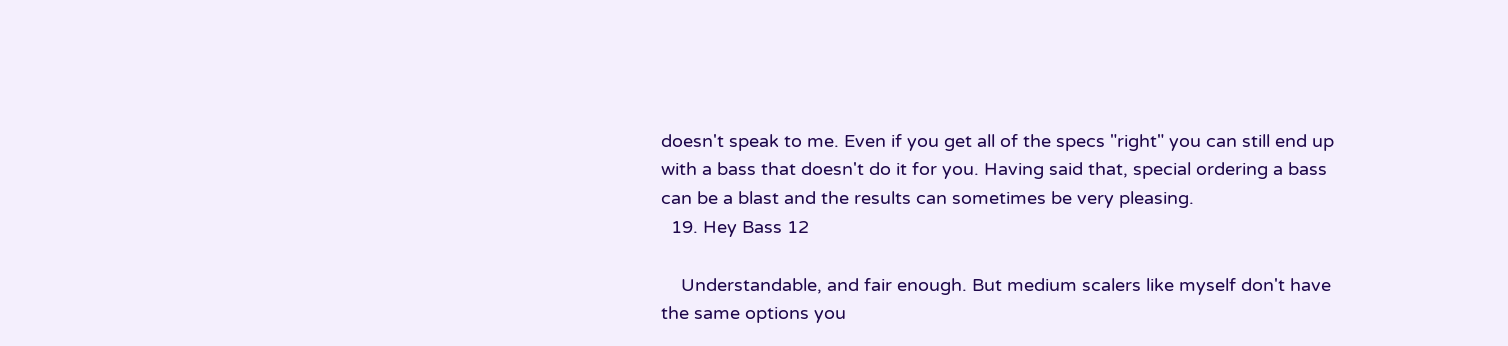doesn't speak to me. Even if you get all of the specs "right" you can still end up with a bass that doesn't do it for you. Having said that, special ordering a bass can be a blast and the results can sometimes be very pleasing.
  19. Hey Bass 12

    Understandable, and fair enough. But medium scalers like myself don't have the same options you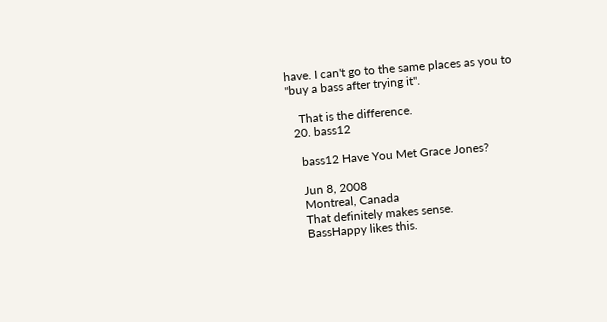have. I can't go to the same places as you to "buy a bass after trying it".

    That is the difference.
  20. bass12

    bass12 Have You Met Grace Jones?

    Jun 8, 2008
    Montreal, Canada
    That definitely makes sense.
    BassHappy likes this.